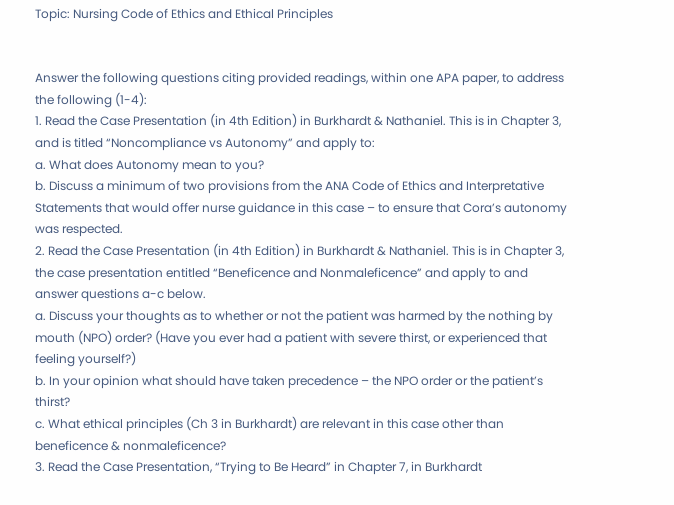Topic: Nursing Code of Ethics and Ethical Principles


Answer the following questions citing provided readings, within one APA paper, to address the following (1-4):
1. Read the Case Presentation (in 4th Edition) in Burkhardt & Nathaniel. This is in Chapter 3, and is titled “Noncompliance vs Autonomy” and apply to:
a. What does Autonomy mean to you?
b. Discuss a minimum of two provisions from the ANA Code of Ethics and Interpretative Statements that would offer nurse guidance in this case – to ensure that Cora’s autonomy was respected.
2. Read the Case Presentation (in 4th Edition) in Burkhardt & Nathaniel. This is in Chapter 3, the case presentation entitled “Beneficence and Nonmaleficence” and apply to and answer questions a-c below.
a. Discuss your thoughts as to whether or not the patient was harmed by the nothing by mouth (NPO) order? (Have you ever had a patient with severe thirst, or experienced that feeling yourself?)
b. In your opinion what should have taken precedence – the NPO order or the patient’s thirst?
c. What ethical principles (Ch 3 in Burkhardt) are relevant in this case other than beneficence & nonmaleficence?
3. Read the Case Presentation, “Trying to Be Heard” in Chapter 7, in Burkhardt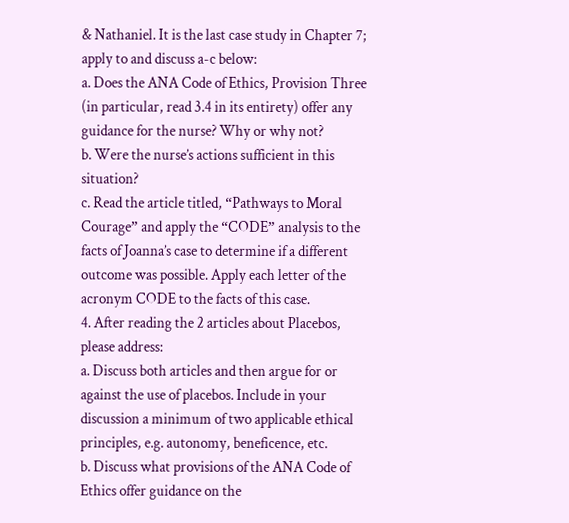& Nathaniel. It is the last case study in Chapter 7; apply to and discuss a-c below:
a. Does the ANA Code of Ethics, Provision Three (in particular, read 3.4 in its entirety) offer any guidance for the nurse? Why or why not?
b. Were the nurse’s actions sufficient in this situation?
c. Read the article titled, “Pathways to Moral Courage” and apply the “CODE” analysis to the facts of Joanna’s case to determine if a different outcome was possible. Apply each letter of the acronym CODE to the facts of this case.
4. After reading the 2 articles about Placebos, please address:
a. Discuss both articles and then argue for or against the use of placebos. Include in your discussion a minimum of two applicable ethical principles, e.g. autonomy, beneficence, etc.
b. Discuss what provisions of the ANA Code of Ethics offer guidance on the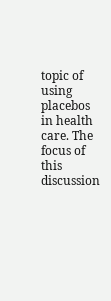topic of using placebos in health care. The focus of this discussion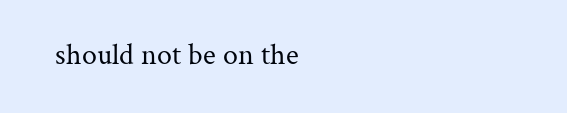should not be on the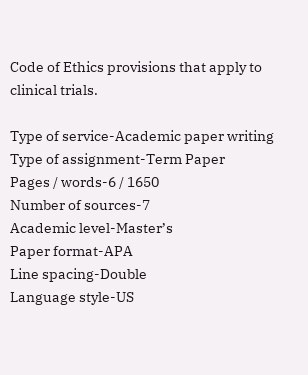Code of Ethics provisions that apply to clinical trials.

Type of service-Academic paper writing
Type of assignment-Term Paper
Pages / words-6 / 1650
Number of sources-7
Academic level-Master’s
Paper format-APA
Line spacing-Double
Language style-US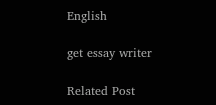English

get essay writer

Related Post